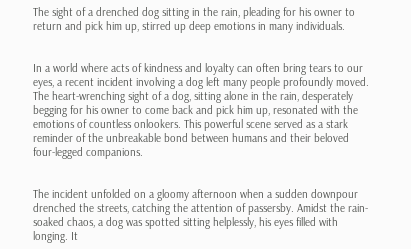The sight of a drenched dog sitting in the rain, pleading for his owner to return and pick him up, stirred up deep emotions in many individuals.


In a world where acts of kindness and loyalty can often bring tears to our eyes, a recent incident involving a dog left many people profoundly moved. The heart-wrenching sight of a dog, sitting alone in the rain, desperately begging for his owner to come back and pick him up, resonated with the emotions of countless onlookers. This powerful scene served as a stark reminder of the unbreakable bond between humans and their beloved four-legged companions.


The incident unfolded on a gloomy afternoon when a sudden downpour drenched the streets, catching the attention of passersby. Amidst the rain-soaked chaos, a dog was spotted sitting helplessly, his eyes filled with longing. It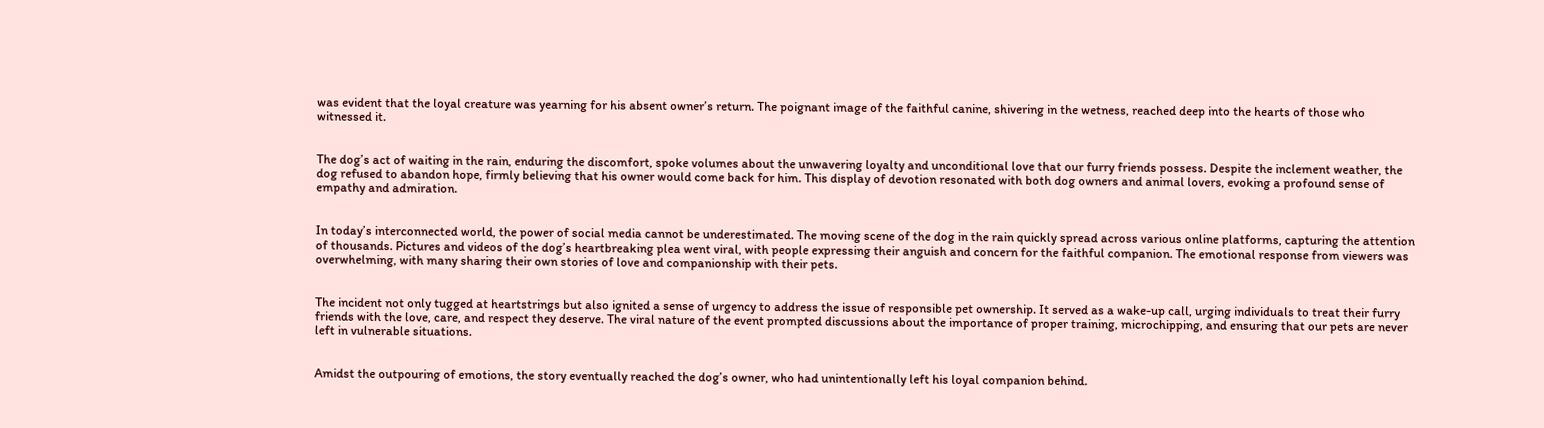was evident that the loyal creature was yearning for his absent owner’s return. The poignant image of the faithful canine, shivering in the wetness, reached deep into the hearts of those who witnessed it.


The dog’s act of waiting in the rain, enduring the discomfort, spoke volumes about the unwavering loyalty and unconditional love that our furry friends possess. Despite the inclement weather, the dog refused to abandon hope, firmly believing that his owner would come back for him. This display of devotion resonated with both dog owners and animal lovers, evoking a profound sense of empathy and admiration.


In today’s interconnected world, the power of social media cannot be underestimated. The moving scene of the dog in the rain quickly spread across various online platforms, capturing the attention of thousands. Pictures and videos of the dog’s heartbreaking plea went viral, with people expressing their anguish and concern for the faithful companion. The emotional response from viewers was overwhelming, with many sharing their own stories of love and companionship with their pets.


The incident not only tugged at heartstrings but also ignited a sense of urgency to address the issue of responsible pet ownership. It served as a wake-up call, urging individuals to treat their furry friends with the love, care, and respect they deserve. The viral nature of the event prompted discussions about the importance of proper training, microchipping, and ensuring that our pets are never left in vulnerable situations.


Amidst the outpouring of emotions, the story eventually reached the dog’s owner, who had unintentionally left his loyal companion behind.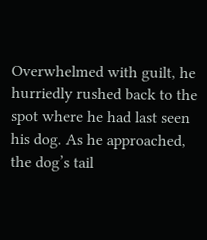Overwhelmed with guilt, he hurriedly rushed back to the spot where he had last seen his dog. As he approached, the dog’s tail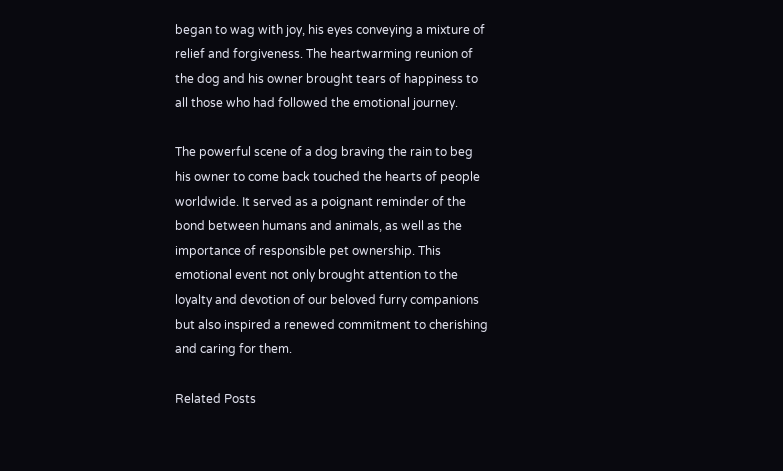began to wag with joy, his eyes conveying a mixture of relief and forgiveness. The heartwarming reunion of the dog and his owner brought tears of happiness to all those who had followed the emotional journey.

The powerful scene of a dog braving the rain to beg his owner to come back touched the hearts of people worldwide. It served as a poignant reminder of the bond between humans and animals, as well as the importance of responsible pet ownership. This emotional event not only brought attention to the loyalty and devotion of our beloved furry companions but also inspired a renewed commitment to cherishing and caring for them.

Related Posts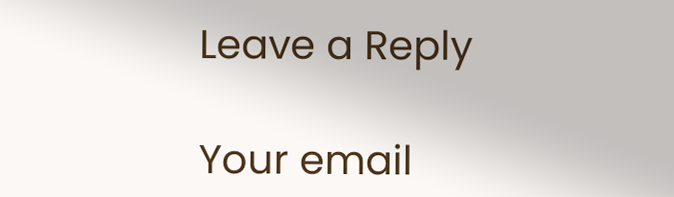Leave a Reply

Your email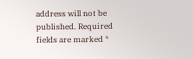address will not be published. Required fields are marked *